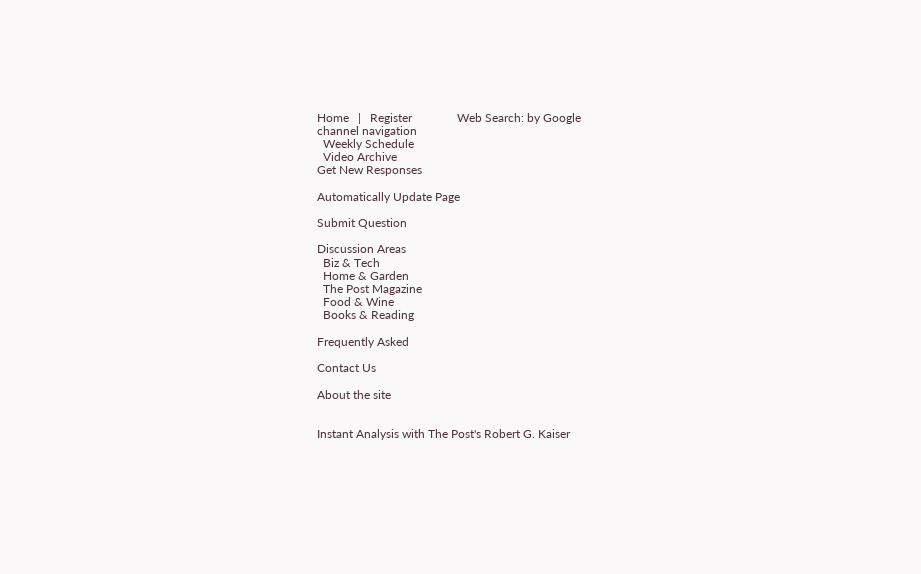Home   |   Register               Web Search: by Google
channel navigation
  Weekly Schedule
  Video Archive
Get New Responses

Automatically Update Page

Submit Question

Discussion Areas
  Biz & Tech
  Home & Garden
  The Post Magazine
  Food & Wine
  Books & Reading

Frequently Asked

Contact Us

About the site


Instant Analysis with The Post's Robert G. Kaiser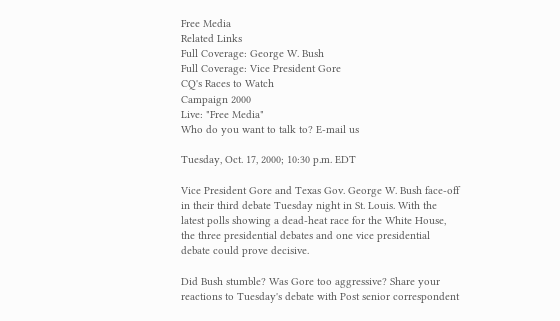Free Media
Related Links
Full Coverage: George W. Bush
Full Coverage: Vice President Gore
CQ's Races to Watch
Campaign 2000
Live: "Free Media"
Who do you want to talk to? E-mail us

Tuesday, Oct. 17, 2000; 10:30 p.m. EDT

Vice President Gore and Texas Gov. George W. Bush face-off in their third debate Tuesday night in St. Louis. With the latest polls showing a dead-heat race for the White House, the three presidential debates and one vice presidential debate could prove decisive.

Did Bush stumble? Was Gore too aggressive? Share your reactions to Tuesday's debate with Post senior correspondent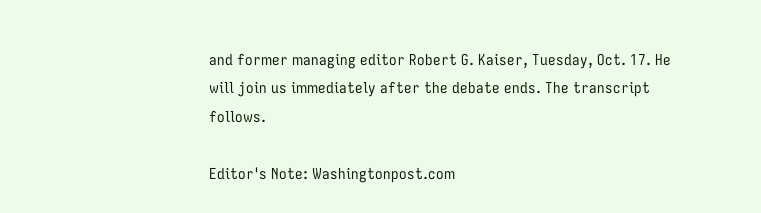and former managing editor Robert G. Kaiser, Tuesday, Oct. 17. He will join us immediately after the debate ends. The transcript follows.

Editor's Note: Washingtonpost.com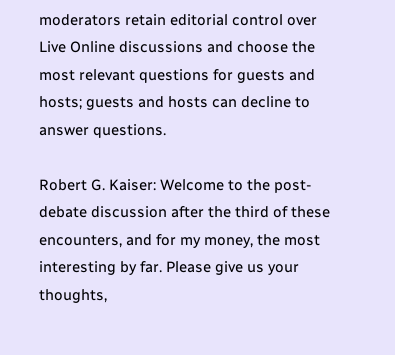moderators retain editorial control over Live Online discussions and choose the most relevant questions for guests and hosts; guests and hosts can decline to answer questions.

Robert G. Kaiser: Welcome to the post-debate discussion after the third of these encounters, and for my money, the most interesting by far. Please give us your thoughts,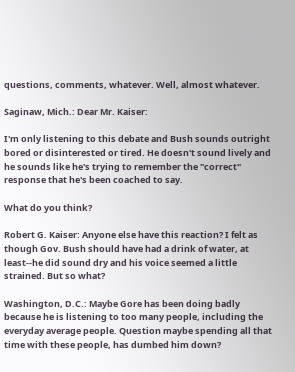questions, comments, whatever. Well, almost whatever.

Saginaw, Mich.: Dear Mr. Kaiser:

I'm only listening to this debate and Bush sounds outright bored or disinterested or tired. He doesn't sound lively and he sounds like he's trying to remember the "correct" response that he's been coached to say.

What do you think?

Robert G. Kaiser: Anyone else have this reaction? I felt as though Gov. Bush should have had a drink of water, at least--he did sound dry and his voice seemed a little strained. But so what?

Washington, D.C.: Maybe Gore has been doing badly because he is listening to too many people, including the everyday average people. Question maybe spending all that time with these people, has dumbed him down?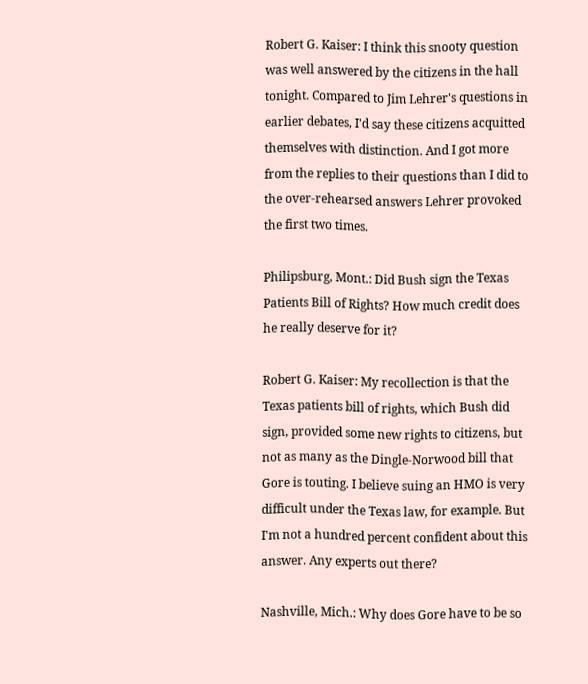Robert G. Kaiser: I think this snooty question was well answered by the citizens in the hall tonight. Compared to Jim Lehrer's questions in earlier debates, I'd say these citizens acquitted themselves with distinction. And I got more from the replies to their questions than I did to the over-rehearsed answers Lehrer provoked the first two times.

Philipsburg, Mont.: Did Bush sign the Texas Patients Bill of Rights? How much credit does he really deserve for it?

Robert G. Kaiser: My recollection is that the Texas patients bill of rights, which Bush did sign, provided some new rights to citizens, but not as many as the Dingle-Norwood bill that Gore is touting. I believe suing an HMO is very difficult under the Texas law, for example. But I'm not a hundred percent confident about this answer. Any experts out there?

Nashville, Mich.: Why does Gore have to be so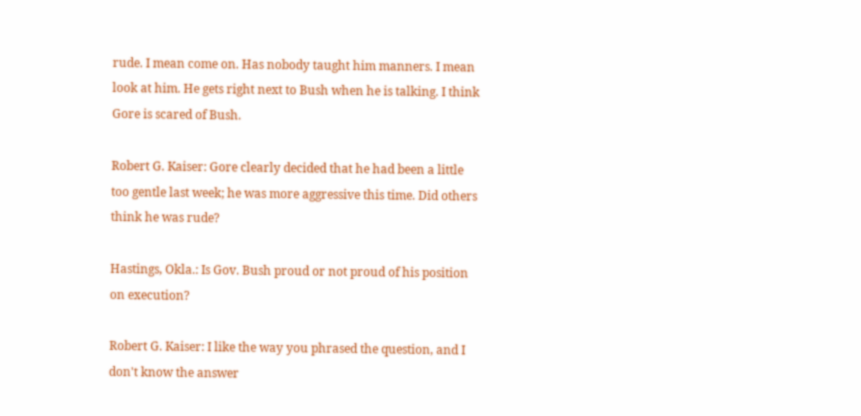rude. I mean come on. Has nobody taught him manners. I mean look at him. He gets right next to Bush when he is talking. I think Gore is scared of Bush.

Robert G. Kaiser: Gore clearly decided that he had been a little too gentle last week; he was more aggressive this time. Did others think he was rude?

Hastings, Okla.: Is Gov. Bush proud or not proud of his position on execution?

Robert G. Kaiser: I like the way you phrased the question, and I don't know the answer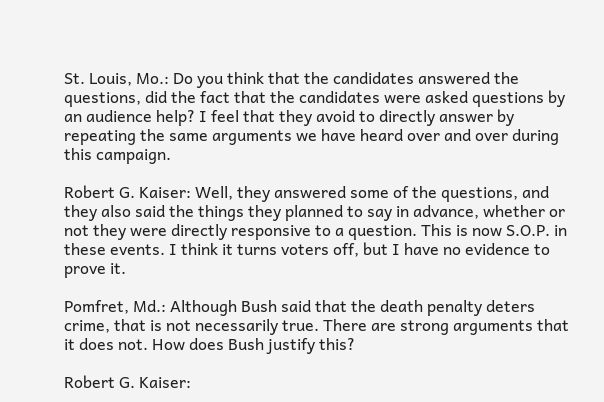St. Louis, Mo.: Do you think that the candidates answered the questions, did the fact that the candidates were asked questions by an audience help? I feel that they avoid to directly answer by repeating the same arguments we have heard over and over during this campaign.

Robert G. Kaiser: Well, they answered some of the questions, and they also said the things they planned to say in advance, whether or not they were directly responsive to a question. This is now S.O.P. in these events. I think it turns voters off, but I have no evidence to prove it.

Pomfret, Md.: Although Bush said that the death penalty deters crime, that is not necessarily true. There are strong arguments that it does not. How does Bush justify this?

Robert G. Kaiser: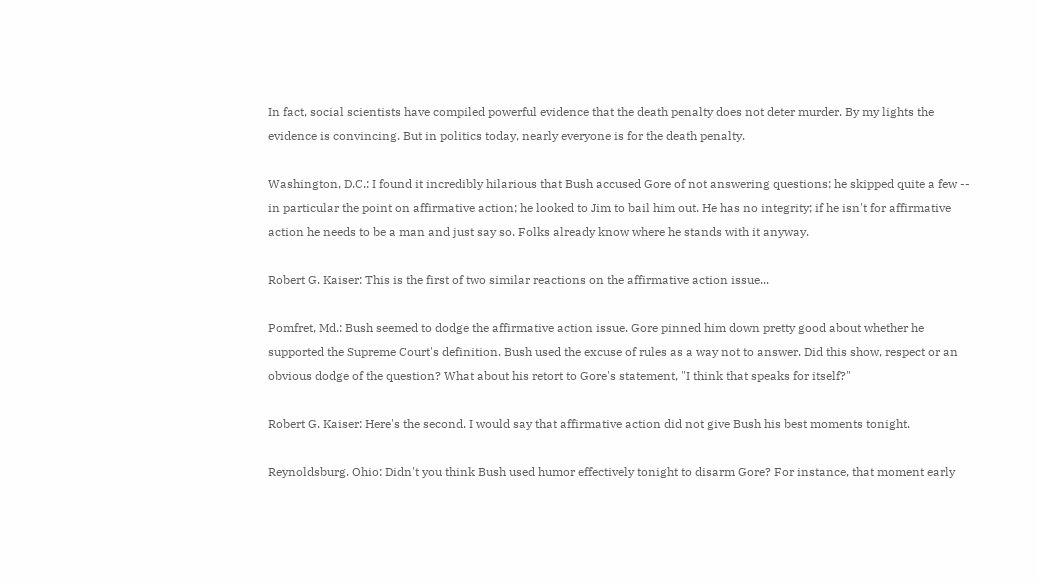In fact, social scientists have compiled powerful evidence that the death penalty does not deter murder. By my lights the evidence is convincing. But in politics today, nearly everyone is for the death penalty.

Washington, D.C.: I found it incredibly hilarious that Bush accused Gore of not answering questions; he skipped quite a few -- in particular the point on affirmative action; he looked to Jim to bail him out. He has no integrity; if he isn't for affirmative action he needs to be a man and just say so. Folks already know where he stands with it anyway.

Robert G. Kaiser: This is the first of two similar reactions on the affirmative action issue...

Pomfret, Md.: Bush seemed to dodge the affirmative action issue. Gore pinned him down pretty good about whether he supported the Supreme Court's definition. Bush used the excuse of rules as a way not to answer. Did this show, respect or an obvious dodge of the question? What about his retort to Gore's statement, "I think that speaks for itself?"

Robert G. Kaiser: Here's the second. I would say that affirmative action did not give Bush his best moments tonight.

Reynoldsburg. Ohio: Didn't you think Bush used humor effectively tonight to disarm Gore? For instance, that moment early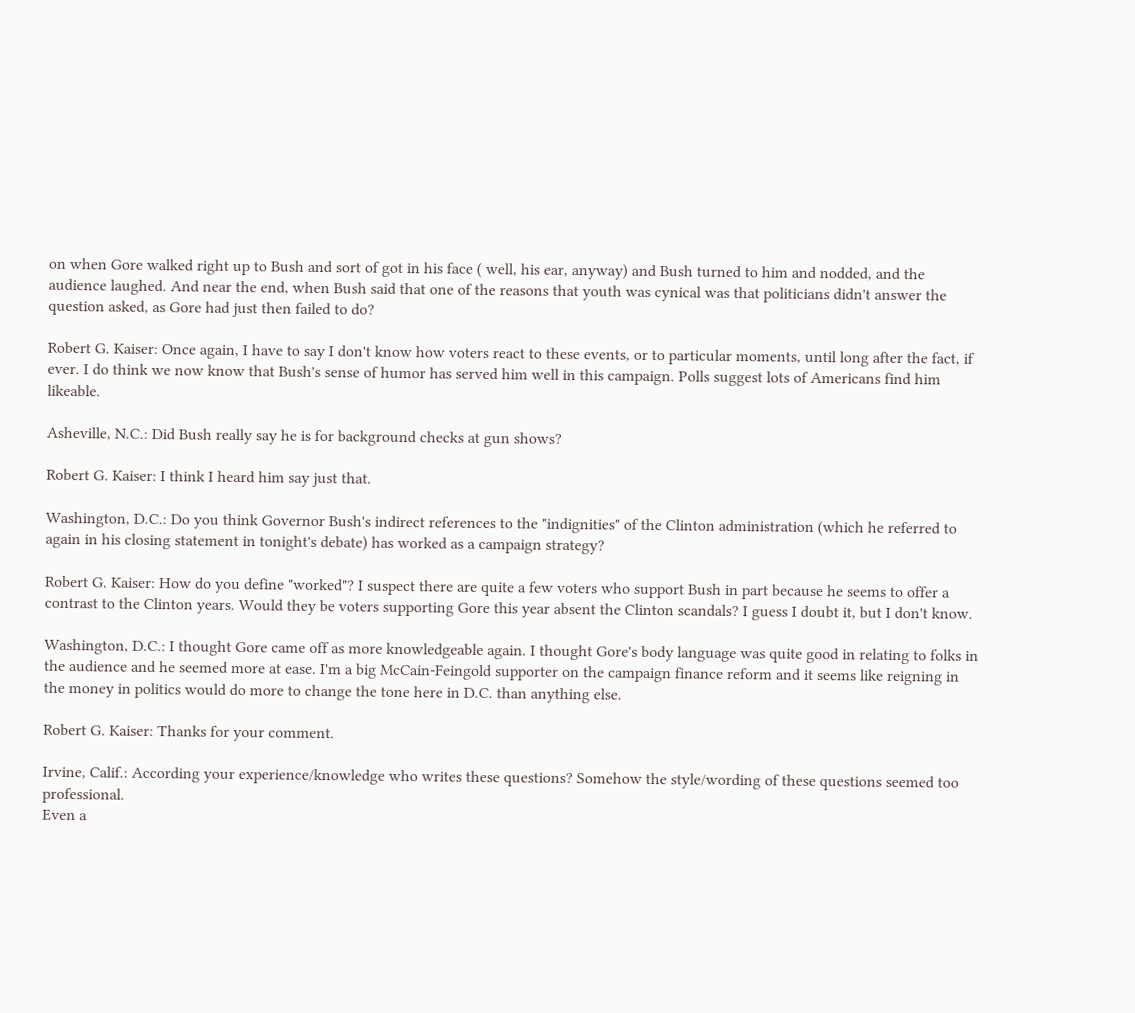on when Gore walked right up to Bush and sort of got in his face ( well, his ear, anyway) and Bush turned to him and nodded, and the audience laughed. And near the end, when Bush said that one of the reasons that youth was cynical was that politicians didn't answer the question asked, as Gore had just then failed to do?

Robert G. Kaiser: Once again, I have to say I don't know how voters react to these events, or to particular moments, until long after the fact, if ever. I do think we now know that Bush's sense of humor has served him well in this campaign. Polls suggest lots of Americans find him likeable.

Asheville, N.C.: Did Bush really say he is for background checks at gun shows?

Robert G. Kaiser: I think I heard him say just that.

Washington, D.C.: Do you think Governor Bush's indirect references to the "indignities" of the Clinton administration (which he referred to again in his closing statement in tonight's debate) has worked as a campaign strategy?

Robert G. Kaiser: How do you define "worked"? I suspect there are quite a few voters who support Bush in part because he seems to offer a contrast to the Clinton years. Would they be voters supporting Gore this year absent the Clinton scandals? I guess I doubt it, but I don't know.

Washington, D.C.: I thought Gore came off as more knowledgeable again. I thought Gore's body language was quite good in relating to folks in the audience and he seemed more at ease. I'm a big McCain-Feingold supporter on the campaign finance reform and it seems like reigning in the money in politics would do more to change the tone here in D.C. than anything else.

Robert G. Kaiser: Thanks for your comment.

Irvine, Calif.: According your experience/knowledge who writes these questions? Somehow the style/wording of these questions seemed too professional.
Even a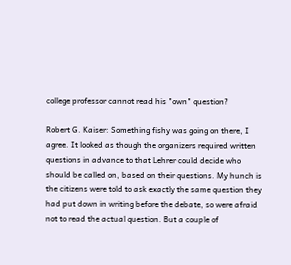college professor cannot read his "own" question?

Robert G. Kaiser: Something fishy was going on there, I agree. It looked as though the organizers required written questions in advance to that Lehrer could decide who should be called on, based on their questions. My hunch is the citizens were told to ask exactly the same question they had put down in writing before the debate, so were afraid not to read the actual question. But a couple of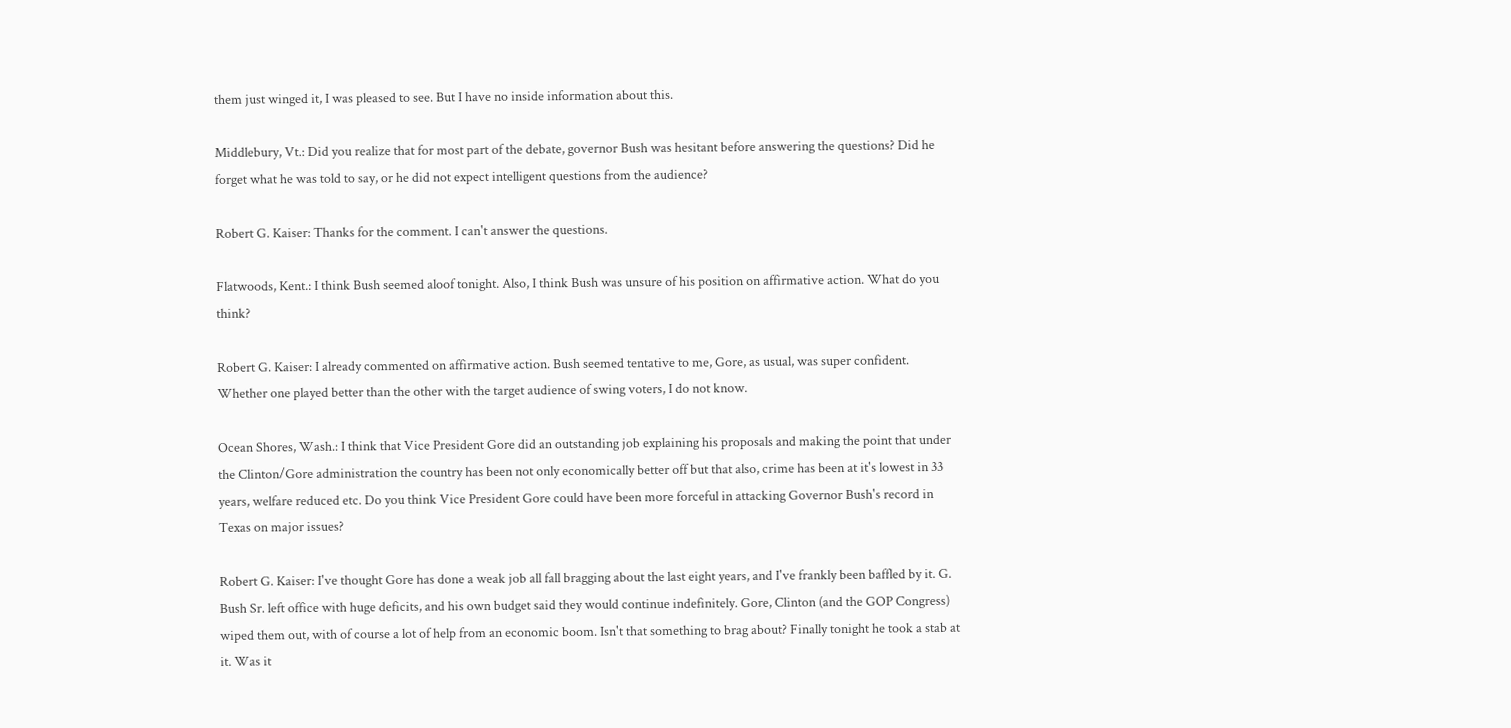them just winged it, I was pleased to see. But I have no inside information about this.

Middlebury, Vt.: Did you realize that for most part of the debate, governor Bush was hesitant before answering the questions? Did he forget what he was told to say, or he did not expect intelligent questions from the audience?

Robert G. Kaiser: Thanks for the comment. I can't answer the questions.

Flatwoods, Kent.: I think Bush seemed aloof tonight. Also, I think Bush was unsure of his position on affirmative action. What do you think?

Robert G. Kaiser: I already commented on affirmative action. Bush seemed tentative to me, Gore, as usual, was super confident. Whether one played better than the other with the target audience of swing voters, I do not know.

Ocean Shores, Wash.: I think that Vice President Gore did an outstanding job explaining his proposals and making the point that under the Clinton/Gore administration the country has been not only economically better off but that also, crime has been at it's lowest in 33 years, welfare reduced etc. Do you think Vice President Gore could have been more forceful in attacking Governor Bush's record in Texas on major issues?

Robert G. Kaiser: I've thought Gore has done a weak job all fall bragging about the last eight years, and I've frankly been baffled by it. G. Bush Sr. left office with huge deficits, and his own budget said they would continue indefinitely. Gore, Clinton (and the GOP Congress) wiped them out, with of course a lot of help from an economic boom. Isn't that something to brag about? Finally tonight he took a stab at it. Was it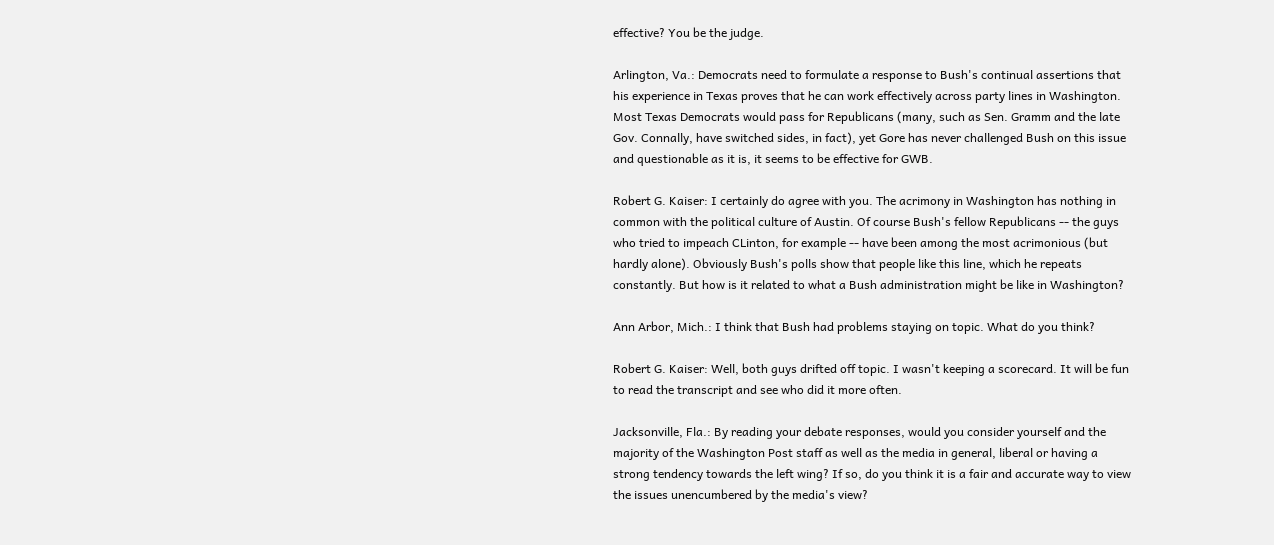effective? You be the judge.

Arlington, Va.: Democrats need to formulate a response to Bush's continual assertions that his experience in Texas proves that he can work effectively across party lines in Washington. Most Texas Democrats would pass for Republicans (many, such as Sen. Gramm and the late Gov. Connally, have switched sides, in fact), yet Gore has never challenged Bush on this issue and questionable as it is, it seems to be effective for GWB.

Robert G. Kaiser: I certainly do agree with you. The acrimony in Washington has nothing in common with the political culture of Austin. Of course Bush's fellow Republicans -- the guys who tried to impeach CLinton, for example -- have been among the most acrimonious (but hardly alone). Obviously Bush's polls show that people like this line, which he repeats constantly. But how is it related to what a Bush administration might be like in Washington?

Ann Arbor, Mich.: I think that Bush had problems staying on topic. What do you think?

Robert G. Kaiser: Well, both guys drifted off topic. I wasn't keeping a scorecard. It will be fun to read the transcript and see who did it more often.

Jacksonville, Fla.: By reading your debate responses, would you consider yourself and the majority of the Washington Post staff as well as the media in general, liberal or having a strong tendency towards the left wing? If so, do you think it is a fair and accurate way to view the issues unencumbered by the media's view?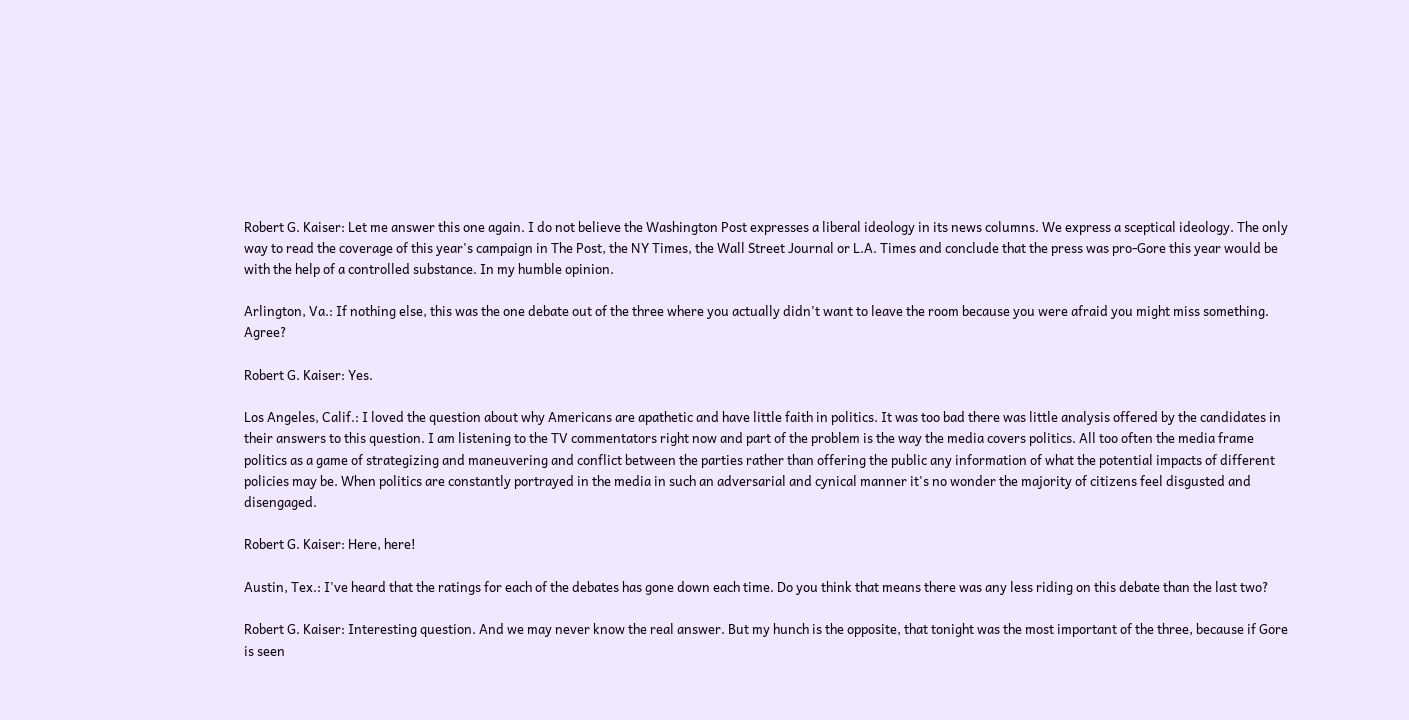Robert G. Kaiser: Let me answer this one again. I do not believe the Washington Post expresses a liberal ideology in its news columns. We express a sceptical ideology. The only way to read the coverage of this year's campaign in The Post, the NY Times, the Wall Street Journal or L.A. Times and conclude that the press was pro-Gore this year would be with the help of a controlled substance. In my humble opinion.

Arlington, Va.: If nothing else, this was the one debate out of the three where you actually didn't want to leave the room because you were afraid you might miss something. Agree?

Robert G. Kaiser: Yes.

Los Angeles, Calif.: I loved the question about why Americans are apathetic and have little faith in politics. It was too bad there was little analysis offered by the candidates in their answers to this question. I am listening to the TV commentators right now and part of the problem is the way the media covers politics. All too often the media frame politics as a game of strategizing and maneuvering and conflict between the parties rather than offering the public any information of what the potential impacts of different policies may be. When politics are constantly portrayed in the media in such an adversarial and cynical manner it's no wonder the majority of citizens feel disgusted and disengaged.

Robert G. Kaiser: Here, here!

Austin, Tex.: I've heard that the ratings for each of the debates has gone down each time. Do you think that means there was any less riding on this debate than the last two?

Robert G. Kaiser: Interesting question. And we may never know the real answer. But my hunch is the opposite, that tonight was the most important of the three, because if Gore is seen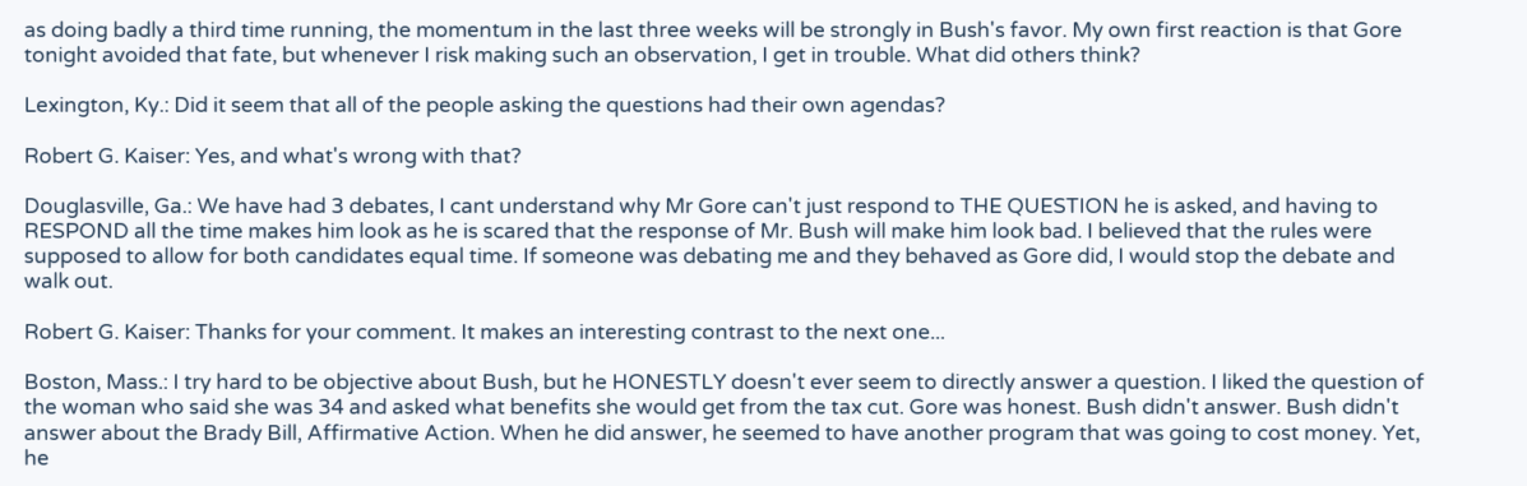as doing badly a third time running, the momentum in the last three weeks will be strongly in Bush's favor. My own first reaction is that Gore tonight avoided that fate, but whenever I risk making such an observation, I get in trouble. What did others think?

Lexington, Ky.: Did it seem that all of the people asking the questions had their own agendas?

Robert G. Kaiser: Yes, and what's wrong with that?

Douglasville, Ga.: We have had 3 debates, I cant understand why Mr Gore can't just respond to THE QUESTION he is asked, and having to RESPOND all the time makes him look as he is scared that the response of Mr. Bush will make him look bad. I believed that the rules were supposed to allow for both candidates equal time. If someone was debating me and they behaved as Gore did, I would stop the debate and walk out.

Robert G. Kaiser: Thanks for your comment. It makes an interesting contrast to the next one...

Boston, Mass.: I try hard to be objective about Bush, but he HONESTLY doesn't ever seem to directly answer a question. I liked the question of the woman who said she was 34 and asked what benefits she would get from the tax cut. Gore was honest. Bush didn't answer. Bush didn't answer about the Brady Bill, Affirmative Action. When he did answer, he seemed to have another program that was going to cost money. Yet, he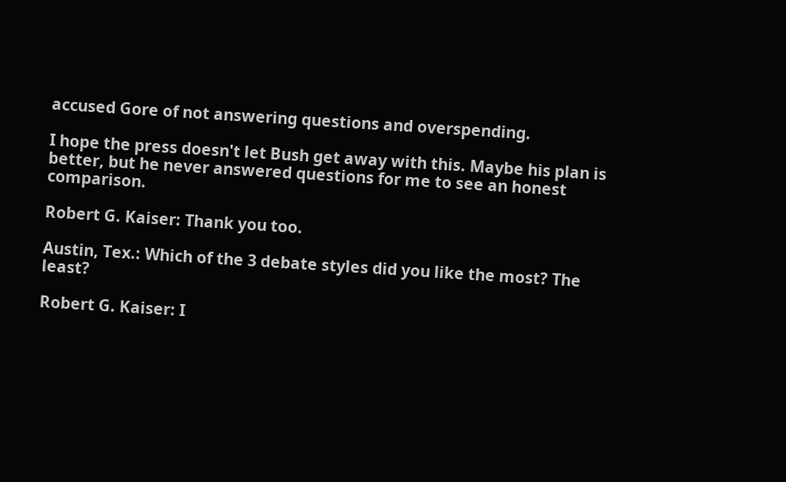accused Gore of not answering questions and overspending.

I hope the press doesn't let Bush get away with this. Maybe his plan is better, but he never answered questions for me to see an honest comparison.

Robert G. Kaiser: Thank you too.

Austin, Tex.: Which of the 3 debate styles did you like the most? The least?

Robert G. Kaiser: I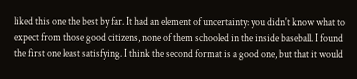liked this one the best by far. It had an element of uncertainty: you didn't know what to expect from those good citizens, none of them schooled in the inside baseball. I found the first one least satisfying. I think the second format is a good one, but that it would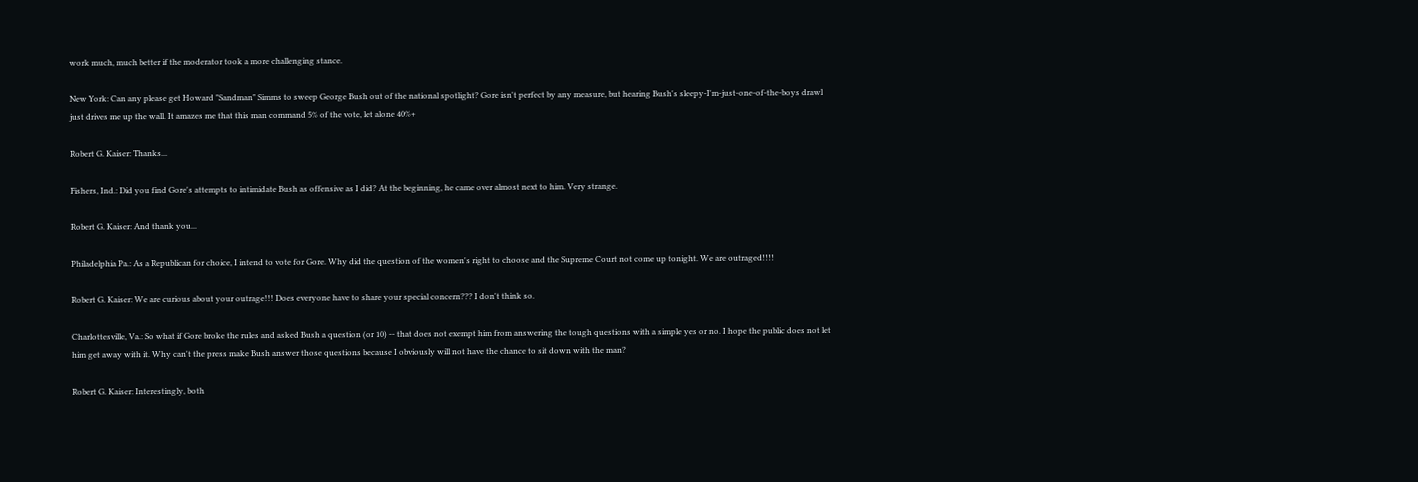work much, much better if the moderator took a more challenging stance.

New York: Can any please get Howard "Sandman" Simms to sweep George Bush out of the national spotlight? Gore isn't perfect by any measure, but hearing Bush's sleepy-I'm-just-one-of-the-boys drawl just drives me up the wall. It amazes me that this man command 5% of the vote, let alone 40%+

Robert G. Kaiser: Thanks...

Fishers, Ind.: Did you find Gore's attempts to intimidate Bush as offensive as I did? At the beginning, he came over almost next to him. Very strange.

Robert G. Kaiser: And thank you...

Philadelphia Pa.: As a Republican for choice, I intend to vote for Gore. Why did the question of the women's right to choose and the Supreme Court not come up tonight. We are outraged!!!!

Robert G. Kaiser: We are curious about your outrage!!! Does everyone have to share your special concern??? I don't think so.

Charlottesville, Va.: So what if Gore broke the rules and asked Bush a question (or 10) -- that does not exempt him from answering the tough questions with a simple yes or no. I hope the public does not let him get away with it. Why can't the press make Bush answer those questions because I obviously will not have the chance to sit down with the man?

Robert G. Kaiser: Interestingly, both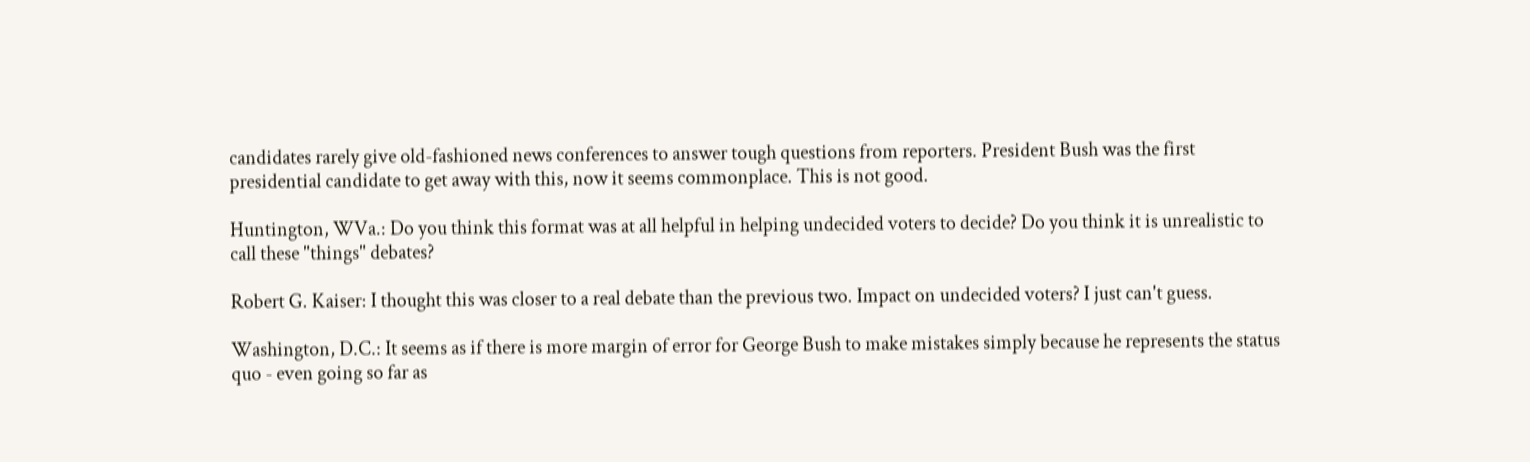candidates rarely give old-fashioned news conferences to answer tough questions from reporters. President Bush was the first presidential candidate to get away with this, now it seems commonplace. This is not good.

Huntington, WVa.: Do you think this format was at all helpful in helping undecided voters to decide? Do you think it is unrealistic to call these "things" debates?

Robert G. Kaiser: I thought this was closer to a real debate than the previous two. Impact on undecided voters? I just can't guess.

Washington, D.C.: It seems as if there is more margin of error for George Bush to make mistakes simply because he represents the status quo - even going so far as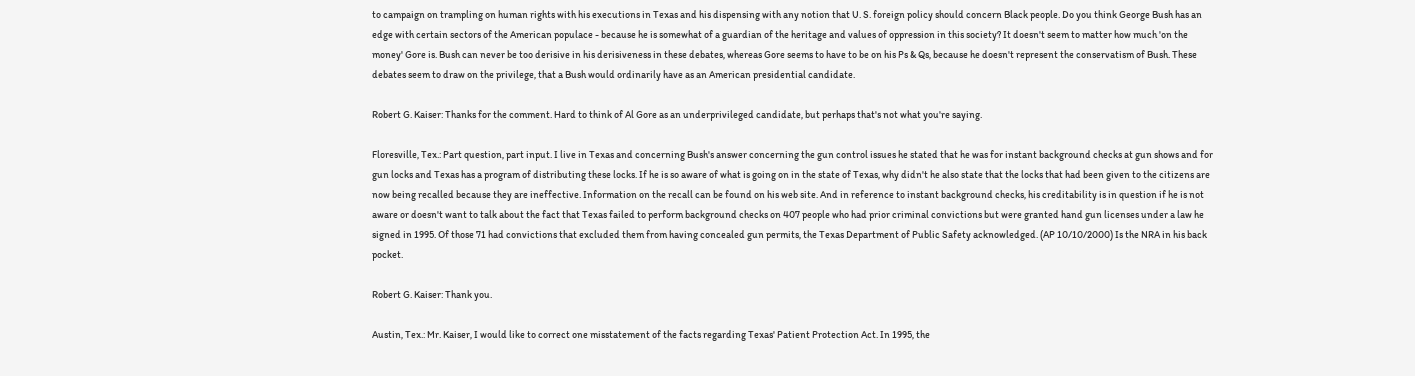to campaign on trampling on human rights with his executions in Texas and his dispensing with any notion that U. S. foreign policy should concern Black people. Do you think George Bush has an edge with certain sectors of the American populace - because he is somewhat of a guardian of the heritage and values of oppression in this society? It doesn't seem to matter how much 'on the money' Gore is. Bush can never be too derisive in his derisiveness in these debates, whereas Gore seems to have to be on his Ps & Qs, because he doesn't represent the conservatism of Bush. These debates seem to draw on the privilege, that a Bush would ordinarily have as an American presidential candidate.

Robert G. Kaiser: Thanks for the comment. Hard to think of Al Gore as an underprivileged candidate, but perhaps that's not what you're saying.

Floresville, Tex.: Part question, part input. I live in Texas and concerning Bush's answer concerning the gun control issues he stated that he was for instant background checks at gun shows and for gun locks and Texas has a program of distributing these locks. If he is so aware of what is going on in the state of Texas, why didn't he also state that the locks that had been given to the citizens are now being recalled because they are ineffective. Information on the recall can be found on his web site. And in reference to instant background checks, his creditability is in question if he is not aware or doesn't want to talk about the fact that Texas failed to perform background checks on 407 people who had prior criminal convictions but were granted hand gun licenses under a law he signed in 1995. Of those 71 had convictions that excluded them from having concealed gun permits, the Texas Department of Public Safety acknowledged. (AP 10/10/2000) Is the NRA in his back pocket.

Robert G. Kaiser: Thank you.

Austin, Tex.: Mr. Kaiser, I would like to correct one misstatement of the facts regarding Texas' Patient Protection Act. In 1995, the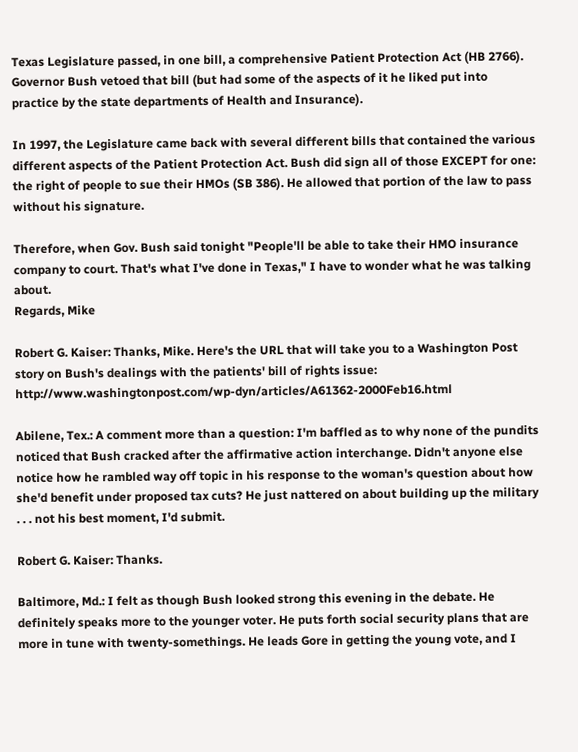Texas Legislature passed, in one bill, a comprehensive Patient Protection Act (HB 2766). Governor Bush vetoed that bill (but had some of the aspects of it he liked put into practice by the state departments of Health and Insurance).

In 1997, the Legislature came back with several different bills that contained the various different aspects of the Patient Protection Act. Bush did sign all of those EXCEPT for one: the right of people to sue their HMOs (SB 386). He allowed that portion of the law to pass without his signature.

Therefore, when Gov. Bush said tonight "People'll be able to take their HMO insurance company to court. That's what I've done in Texas," I have to wonder what he was talking about.
Regards, Mike

Robert G. Kaiser: Thanks, Mike. Here's the URL that will take you to a Washington Post story on Bush's dealings with the patients' bill of rights issue: http://www.washingtonpost.com/wp-dyn/articles/A61362-2000Feb16.html

Abilene, Tex.: A comment more than a question: I'm baffled as to why none of the pundits noticed that Bush cracked after the affirmative action interchange. Didn't anyone else notice how he rambled way off topic in his response to the woman's question about how she'd benefit under proposed tax cuts? He just nattered on about building up the military . . . not his best moment, I'd submit.

Robert G. Kaiser: Thanks.

Baltimore, Md.: I felt as though Bush looked strong this evening in the debate. He definitely speaks more to the younger voter. He puts forth social security plans that are more in tune with twenty-somethings. He leads Gore in getting the young vote, and I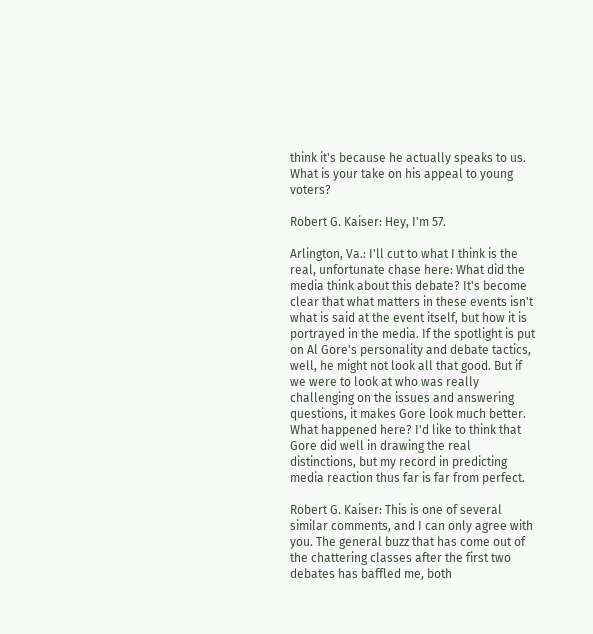think it's because he actually speaks to us. What is your take on his appeal to young voters?

Robert G. Kaiser: Hey, I'm 57.

Arlington, Va.: I'll cut to what I think is the real, unfortunate chase here: What did the media think about this debate? It's become clear that what matters in these events isn't what is said at the event itself, but how it is portrayed in the media. If the spotlight is put on Al Gore's personality and debate tactics, well, he might not look all that good. But if we were to look at who was really challenging on the issues and answering questions, it makes Gore look much better. What happened here? I'd like to think that Gore did well in drawing the real distinctions, but my record in predicting media reaction thus far is far from perfect.

Robert G. Kaiser: This is one of several similar comments, and I can only agree with you. The general buzz that has come out of the chattering classes after the first two debates has baffled me, both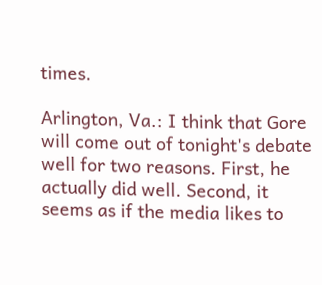times.

Arlington, Va.: I think that Gore will come out of tonight's debate well for two reasons. First, he actually did well. Second, it seems as if the media likes to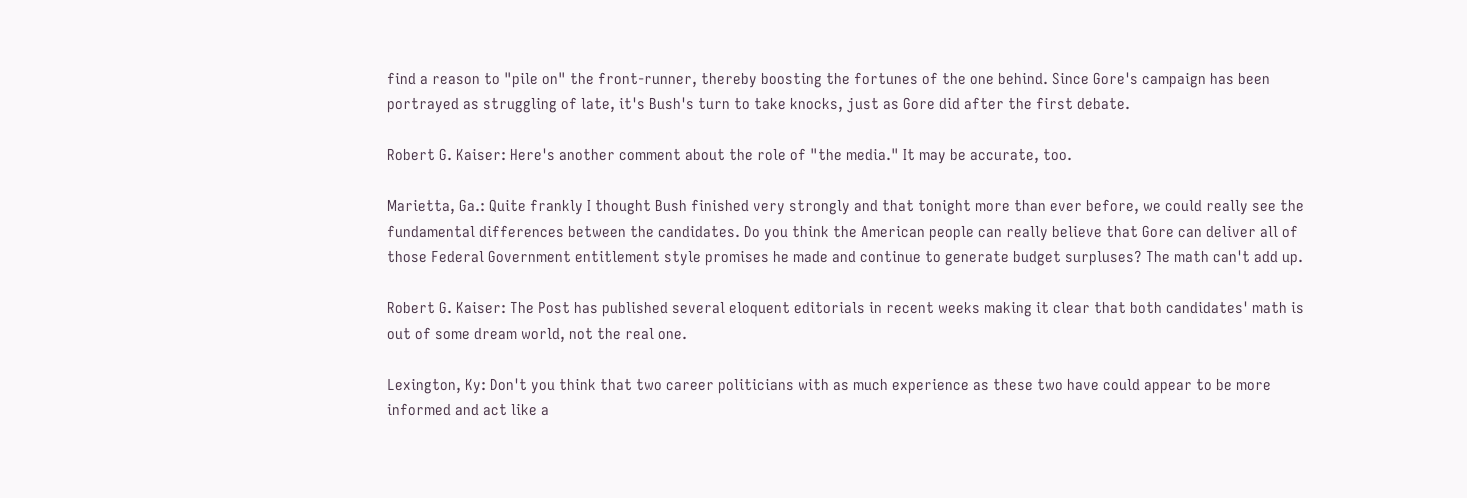find a reason to "pile on" the front-runner, thereby boosting the fortunes of the one behind. Since Gore's campaign has been portrayed as struggling of late, it's Bush's turn to take knocks, just as Gore did after the first debate.

Robert G. Kaiser: Here's another comment about the role of "the media." It may be accurate, too.

Marietta, Ga.: Quite frankly I thought Bush finished very strongly and that tonight more than ever before, we could really see the fundamental differences between the candidates. Do you think the American people can really believe that Gore can deliver all of those Federal Government entitlement style promises he made and continue to generate budget surpluses? The math can't add up.

Robert G. Kaiser: The Post has published several eloquent editorials in recent weeks making it clear that both candidates' math is out of some dream world, not the real one.

Lexington, Ky: Don't you think that two career politicians with as much experience as these two have could appear to be more informed and act like a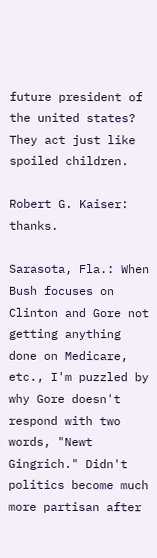future president of the united states? They act just like spoiled children.

Robert G. Kaiser: thanks.

Sarasota, Fla.: When Bush focuses on Clinton and Gore not getting anything done on Medicare, etc., I'm puzzled by why Gore doesn't respond with two words, "Newt Gingrich." Didn't politics become much more partisan after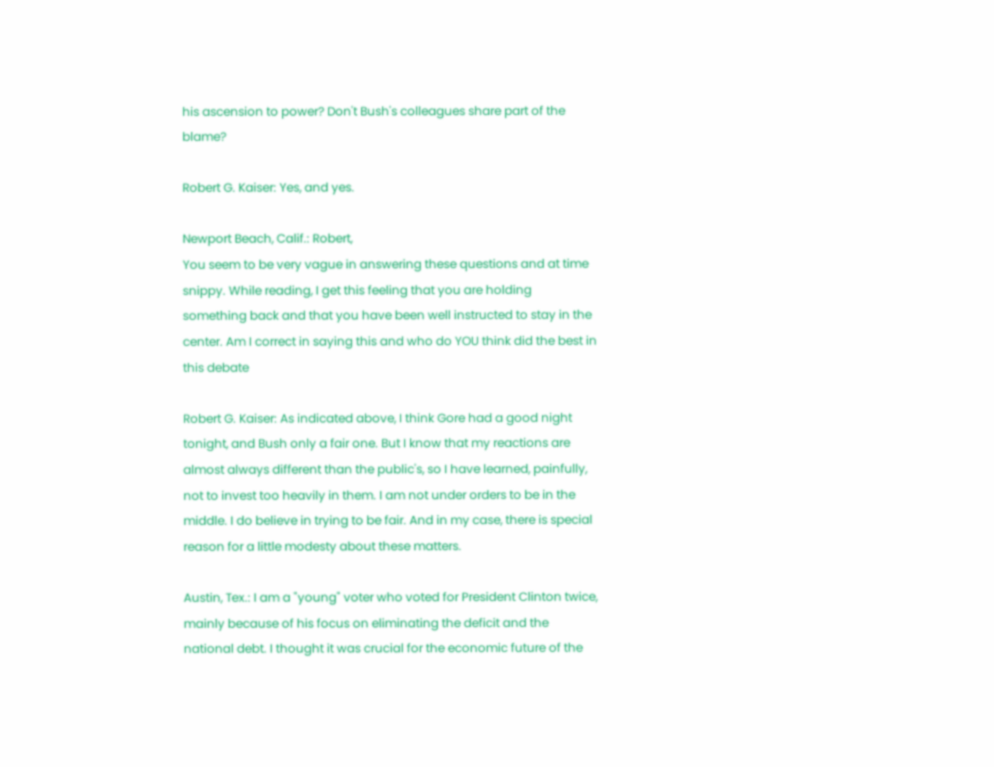his ascension to power? Don't Bush's colleagues share part of the blame?

Robert G. Kaiser: Yes, and yes.

Newport Beach, Calif.: Robert,
You seem to be very vague in answering these questions and at time snippy. While reading, I get this feeling that you are holding something back and that you have been well instructed to stay in the center. Am I correct in saying this and who do YOU think did the best in this debate

Robert G. Kaiser: As indicated above, I think Gore had a good night tonight, and Bush only a fair one. But I know that my reactions are almost always different than the public's, so I have learned, painfully, not to invest too heavily in them. I am not under orders to be in the middle. I do believe in trying to be fair. And in my case, there is special reason for a little modesty about these matters.

Austin, Tex.: I am a "young" voter who voted for President Clinton twice, mainly because of his focus on eliminating the deficit and the national debt. I thought it was crucial for the economic future of the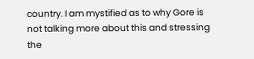country. I am mystified as to why Gore is not talking more about this and stressing the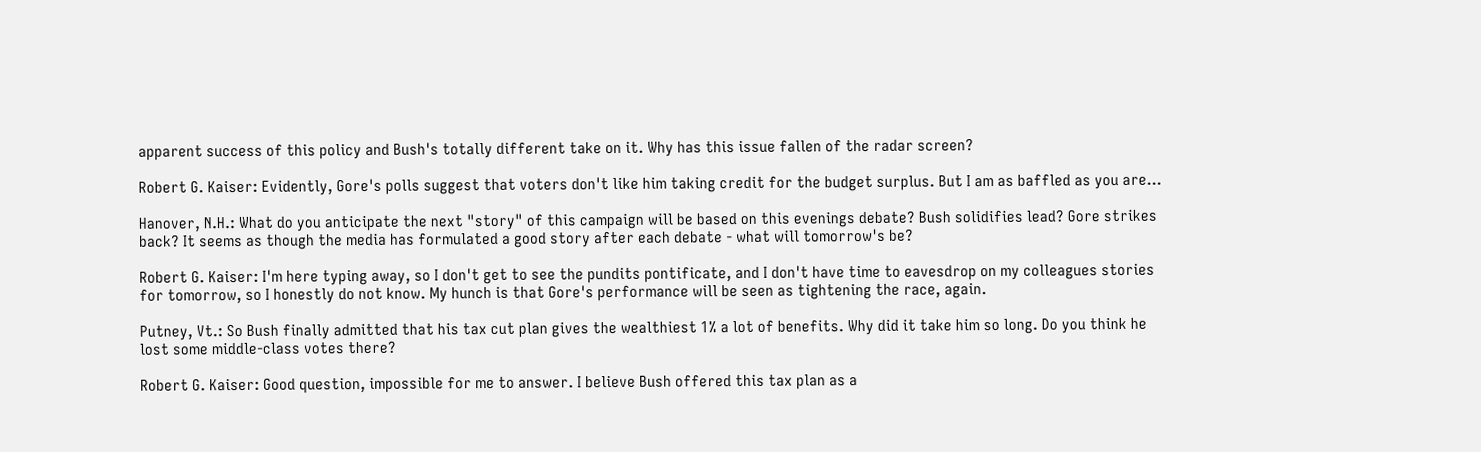apparent success of this policy and Bush's totally different take on it. Why has this issue fallen of the radar screen?

Robert G. Kaiser: Evidently, Gore's polls suggest that voters don't like him taking credit for the budget surplus. But I am as baffled as you are...

Hanover, N.H.: What do you anticipate the next "story" of this campaign will be based on this evenings debate? Bush solidifies lead? Gore strikes back? It seems as though the media has formulated a good story after each debate - what will tomorrow's be?

Robert G. Kaiser: I'm here typing away, so I don't get to see the pundits pontificate, and I don't have time to eavesdrop on my colleagues stories for tomorrow, so I honestly do not know. My hunch is that Gore's performance will be seen as tightening the race, again.

Putney, Vt.: So Bush finally admitted that his tax cut plan gives the wealthiest 1% a lot of benefits. Why did it take him so long. Do you think he lost some middle-class votes there?

Robert G. Kaiser: Good question, impossible for me to answer. I believe Bush offered this tax plan as a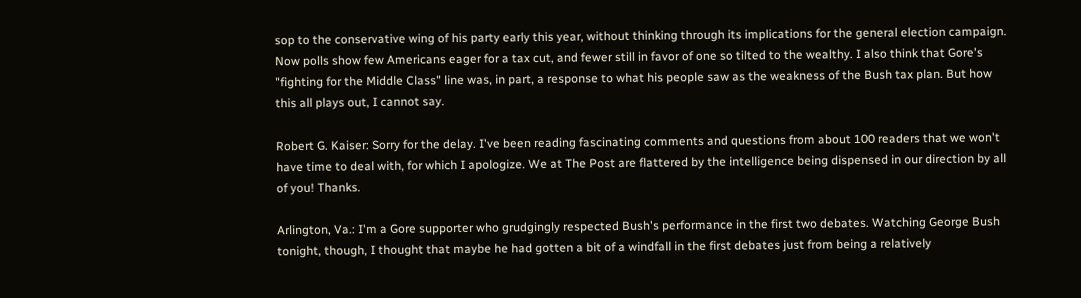sop to the conservative wing of his party early this year, without thinking through its implications for the general election campaign. Now polls show few Americans eager for a tax cut, and fewer still in favor of one so tilted to the wealthy. I also think that Gore's "fighting for the Middle Class" line was, in part, a response to what his people saw as the weakness of the Bush tax plan. But how this all plays out, I cannot say.

Robert G. Kaiser: Sorry for the delay. I've been reading fascinating comments and questions from about 100 readers that we won't have time to deal with, for which I apologize. We at The Post are flattered by the intelligence being dispensed in our direction by all of you! Thanks.

Arlington, Va.: I'm a Gore supporter who grudgingly respected Bush's performance in the first two debates. Watching George Bush tonight, though, I thought that maybe he had gotten a bit of a windfall in the first debates just from being a relatively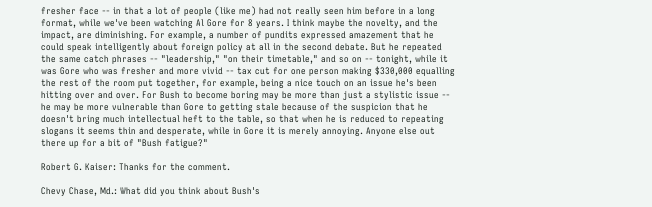fresher face -- in that a lot of people (like me) had not really seen him before in a long format, while we've been watching Al Gore for 8 years. I think maybe the novelty, and the impact, are diminishing. For example, a number of pundits expressed amazement that he could speak intelligently about foreign policy at all in the second debate. But he repeated the same catch phrases -- "leadership," "on their timetable," and so on -- tonight, while it was Gore who was fresher and more vivid -- tax cut for one person making $330,000 equalling the rest of the room put together, for example, being a nice touch on an issue he's been hitting over and over. For Bush to become boring may be more than just a stylistic issue -- he may be more vulnerable than Gore to getting stale because of the suspicion that he doesn't bring much intellectual heft to the table, so that when he is reduced to repeating slogans it seems thin and desperate, while in Gore it is merely annoying. Anyone else out there up for a bit of "Bush fatigue?"

Robert G. Kaiser: Thanks for the comment.

Chevy Chase, Md.: What did you think about Bush's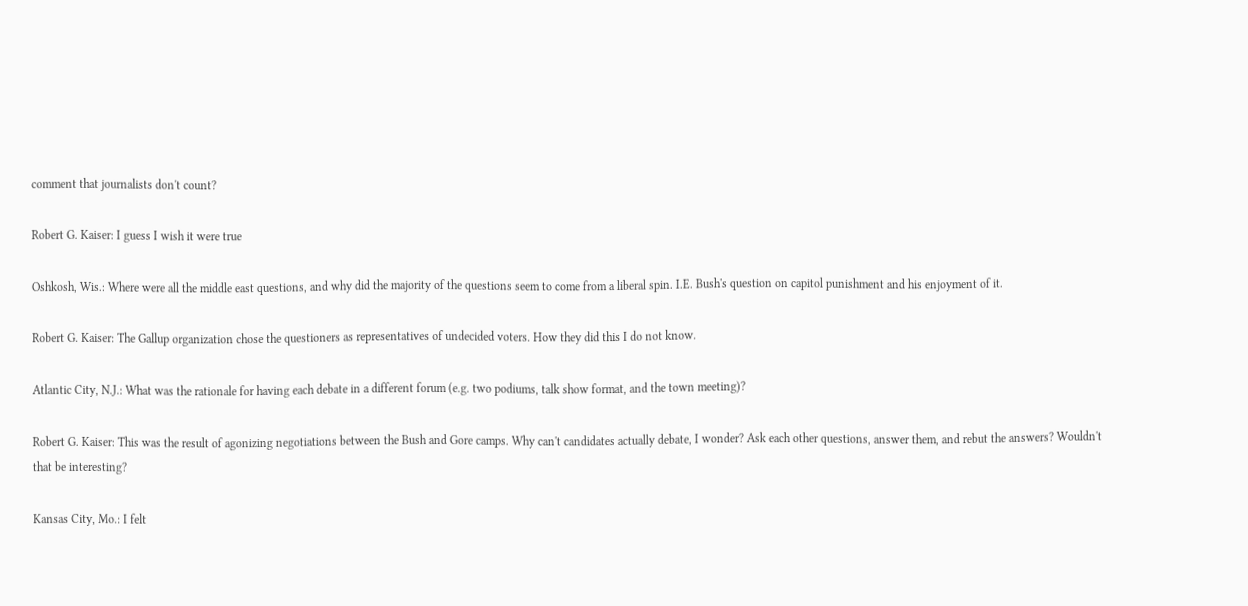comment that journalists don't count?

Robert G. Kaiser: I guess I wish it were true

Oshkosh, Wis.: Where were all the middle east questions, and why did the majority of the questions seem to come from a liberal spin. I.E. Bush's question on capitol punishment and his enjoyment of it.

Robert G. Kaiser: The Gallup organization chose the questioners as representatives of undecided voters. How they did this I do not know.

Atlantic City, N.J.: What was the rationale for having each debate in a different forum (e.g. two podiums, talk show format, and the town meeting)?

Robert G. Kaiser: This was the result of agonizing negotiations between the Bush and Gore camps. Why can't candidates actually debate, I wonder? Ask each other questions, answer them, and rebut the answers? Wouldn't that be interesting?

Kansas City, Mo.: I felt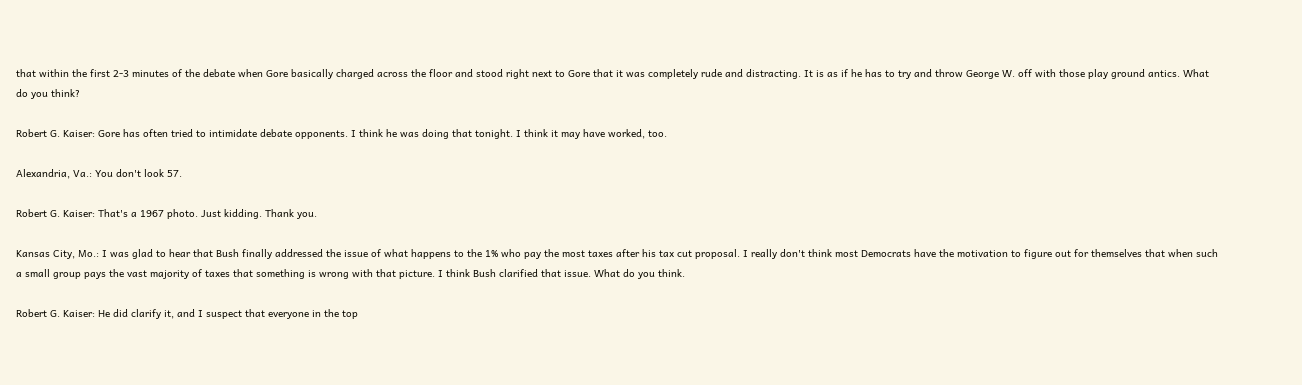that within the first 2-3 minutes of the debate when Gore basically charged across the floor and stood right next to Gore that it was completely rude and distracting. It is as if he has to try and throw George W. off with those play ground antics. What do you think?

Robert G. Kaiser: Gore has often tried to intimidate debate opponents. I think he was doing that tonight. I think it may have worked, too.

Alexandria, Va.: You don't look 57.

Robert G. Kaiser: That's a 1967 photo. Just kidding. Thank you.

Kansas City, Mo.: I was glad to hear that Bush finally addressed the issue of what happens to the 1% who pay the most taxes after his tax cut proposal. I really don't think most Democrats have the motivation to figure out for themselves that when such a small group pays the vast majority of taxes that something is wrong with that picture. I think Bush clarified that issue. What do you think.

Robert G. Kaiser: He did clarify it, and I suspect that everyone in the top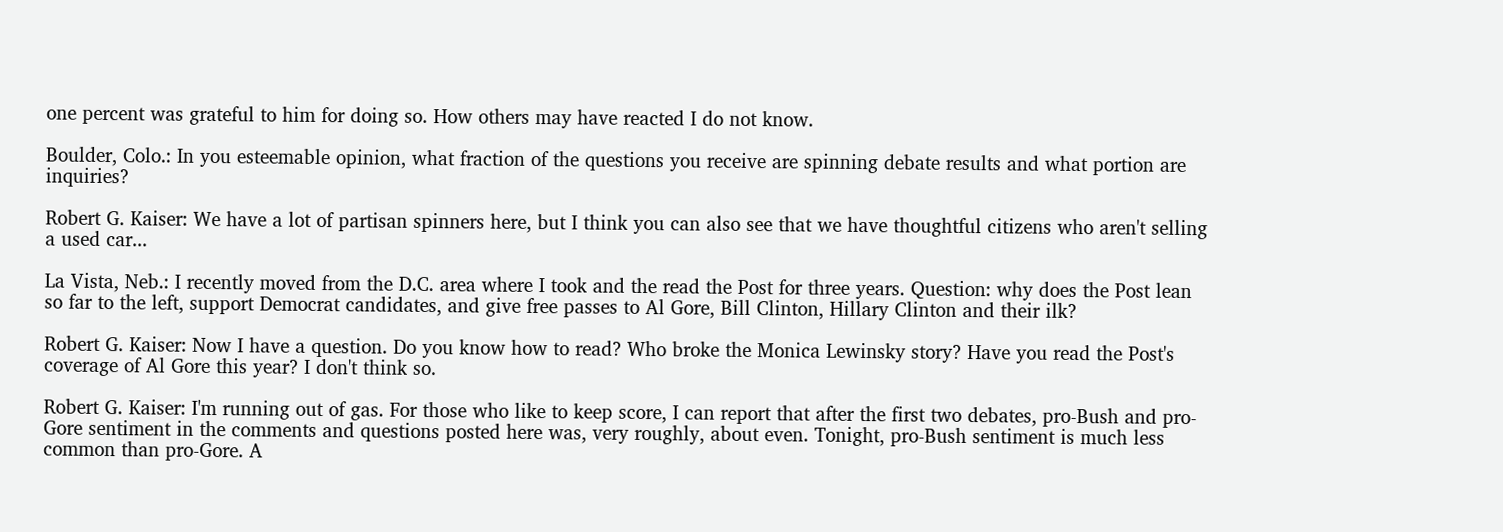one percent was grateful to him for doing so. How others may have reacted I do not know.

Boulder, Colo.: In you esteemable opinion, what fraction of the questions you receive are spinning debate results and what portion are inquiries?

Robert G. Kaiser: We have a lot of partisan spinners here, but I think you can also see that we have thoughtful citizens who aren't selling a used car...

La Vista, Neb.: I recently moved from the D.C. area where I took and the read the Post for three years. Question: why does the Post lean so far to the left, support Democrat candidates, and give free passes to Al Gore, Bill Clinton, Hillary Clinton and their ilk?

Robert G. Kaiser: Now I have a question. Do you know how to read? Who broke the Monica Lewinsky story? Have you read the Post's coverage of Al Gore this year? I don't think so.

Robert G. Kaiser: I'm running out of gas. For those who like to keep score, I can report that after the first two debates, pro-Bush and pro-Gore sentiment in the comments and questions posted here was, very roughly, about even. Tonight, pro-Bush sentiment is much less common than pro-Gore. A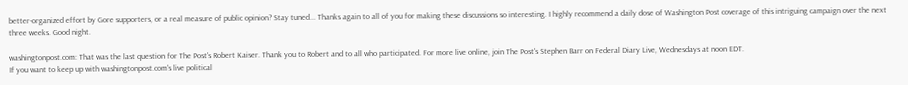better-organized effort by Gore supporters, or a real measure of public opinion? Stay tuned... Thanks again to all of you for making these discussions so interesting. I highly recommend a daily dose of Washington Post coverage of this intriguing campaign over the next three weeks. Good night.

washingtonpost.com: That was the last question for The Post's Robert Kaiser. Thank you to Robert and to all who participated. For more live online, join The Post's Stephen Barr on Federal Diary Live, Wednesdays at noon EDT.
If you want to keep up with washingtonpost.com's live political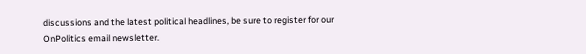discussions and the latest political headlines, be sure to register for our OnPolitics email newsletter.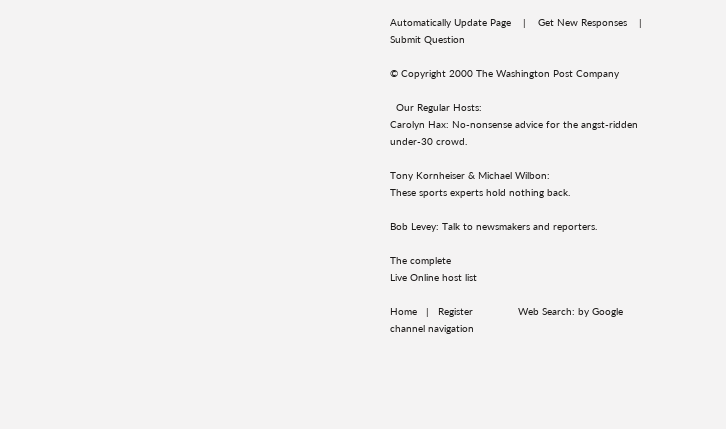Automatically Update Page    |    Get New Responses    |    Submit Question

© Copyright 2000 The Washington Post Company

  Our Regular Hosts:
Carolyn Hax: No-nonsense advice for the angst-ridden under-30 crowd.

Tony Kornheiser & Michael Wilbon:
These sports experts hold nothing back.

Bob Levey: Talk to newsmakers and reporters.

The complete
Live Online host list

Home   |   Register               Web Search: by Google
channel navigation